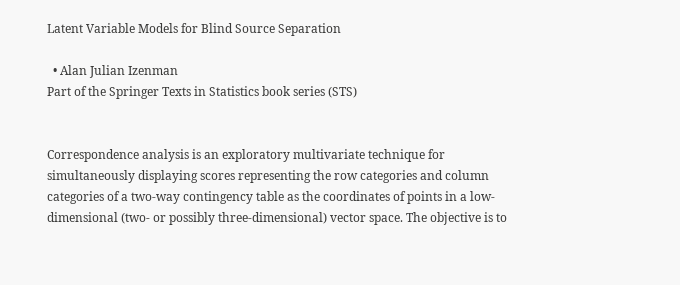Latent Variable Models for Blind Source Separation

  • Alan Julian Izenman
Part of the Springer Texts in Statistics book series (STS)


Correspondence analysis is an exploratory multivariate technique for simultaneously displaying scores representing the row categories and column categories of a two-way contingency table as the coordinates of points in a low-dimensional (two- or possibly three-dimensional) vector space. The objective is to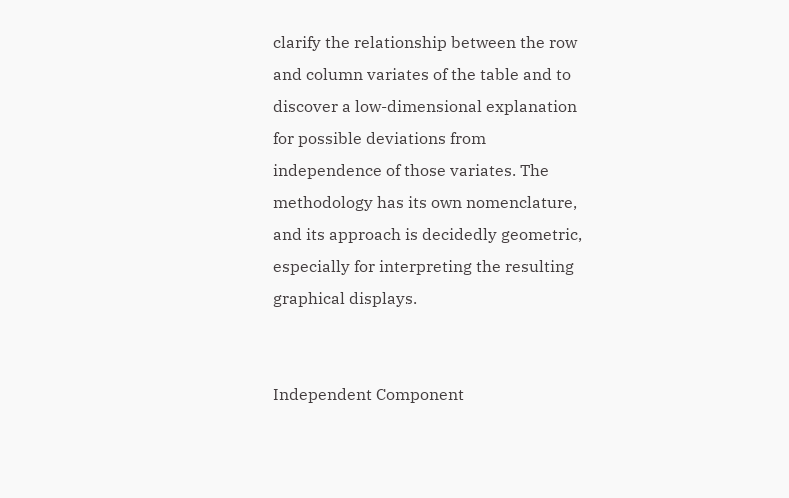clarify the relationship between the row and column variates of the table and to discover a low-dimensional explanation for possible deviations from independence of those variates. The methodology has its own nomenclature, and its approach is decidedly geometric, especially for interpreting the resulting graphical displays.


Independent Component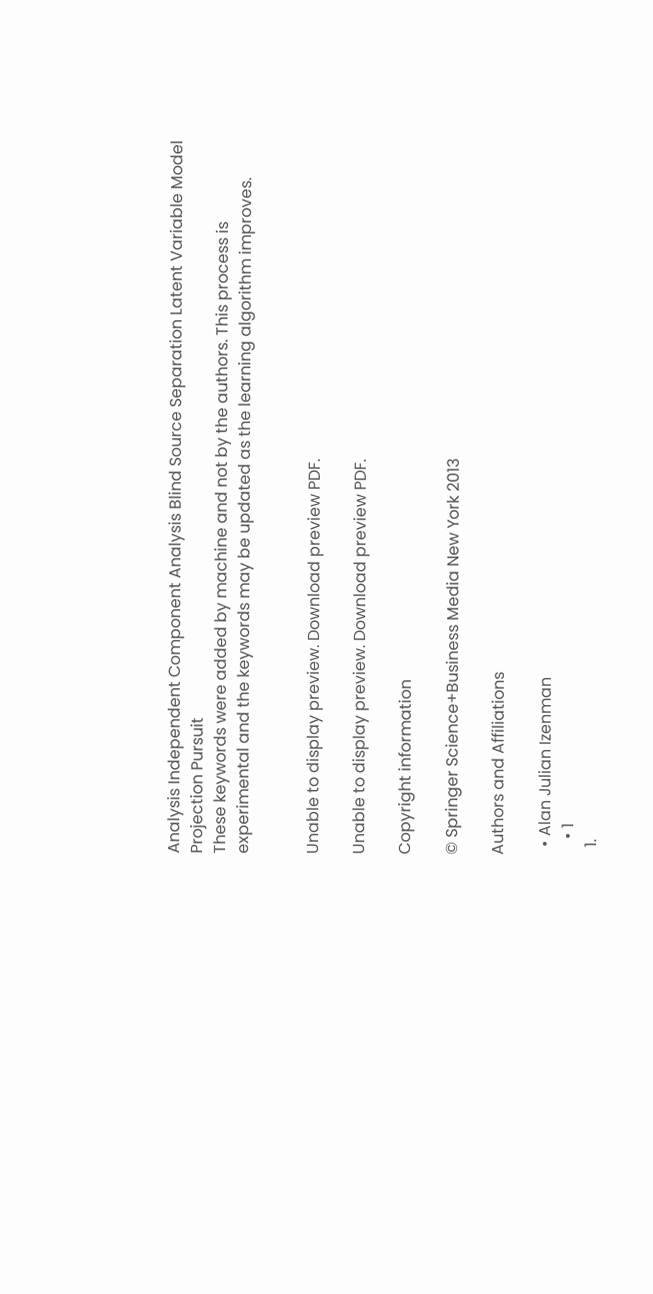Analysis Independent Component Analysis Blind Source Separation Latent Variable Model Projection Pursuit
These keywords were added by machine and not by the authors. This process is experimental and the keywords may be updated as the learning algorithm improves.


Unable to display preview. Download preview PDF.

Unable to display preview. Download preview PDF.

Copyright information

© Springer Science+Business Media New York 2013

Authors and Affiliations

  • Alan Julian Izenman
    • 1
  1.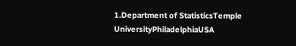1.Department of StatisticsTemple UniversityPhiladelphiaUSA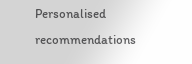Personalised recommendations